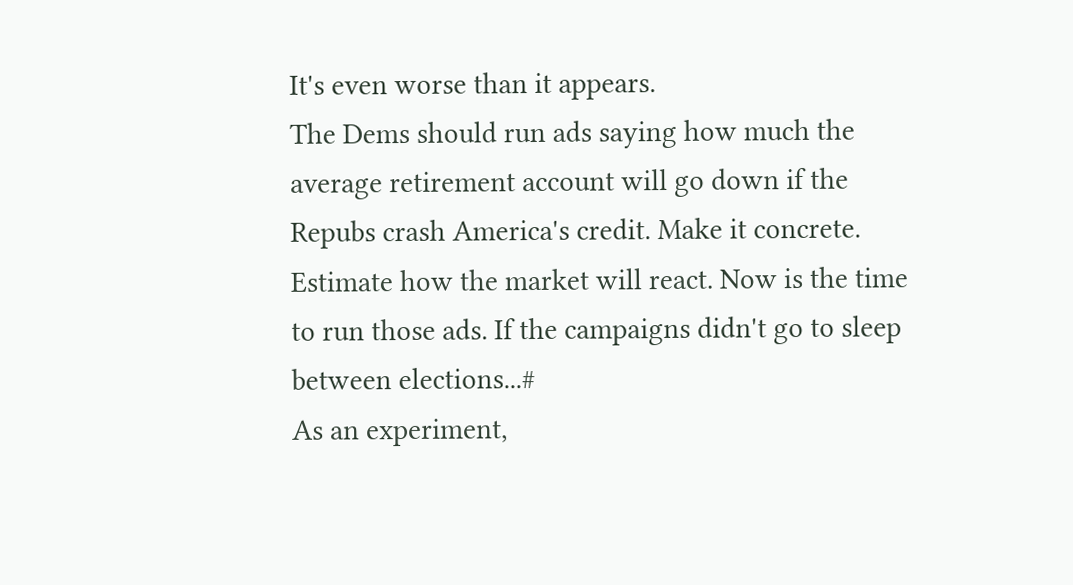It's even worse than it appears.
The Dems should run ads saying how much the average retirement account will go down if the Repubs crash America's credit. Make it concrete. Estimate how the market will react. Now is the time to run those ads. If the campaigns didn't go to sleep between elections...#
As an experiment,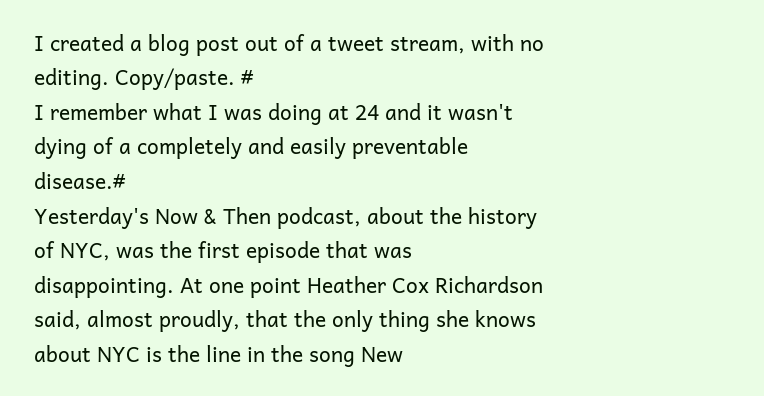I created a blog post out of a tweet stream, with no editing. Copy/paste. #
I remember what I was doing at 24 and it wasn't dying of a completely and easily preventable disease.#
Yesterday's Now & Then podcast, about the history of NYC, was the first episode that was disappointing. At one point Heather Cox Richardson said, almost proudly, that the only thing she knows about NYC is the line in the song New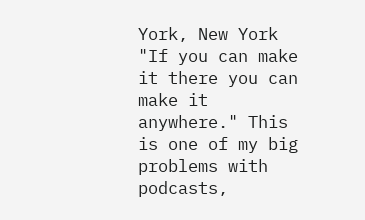York, New York "If you can make it there you can make it anywhere." This is one of my big problems with podcasts,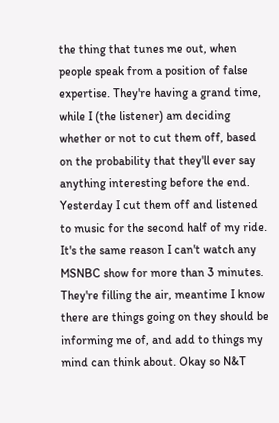the thing that tunes me out, when people speak from a position of false expertise. They're having a grand time, while I (the listener) am deciding whether or not to cut them off, based on the probability that they'll ever say anything interesting before the end. Yesterday I cut them off and listened to music for the second half of my ride. It's the same reason I can't watch any MSNBC show for more than 3 minutes. They're filling the air, meantime I know there are things going on they should be informing me of, and add to things my mind can think about. Okay so N&T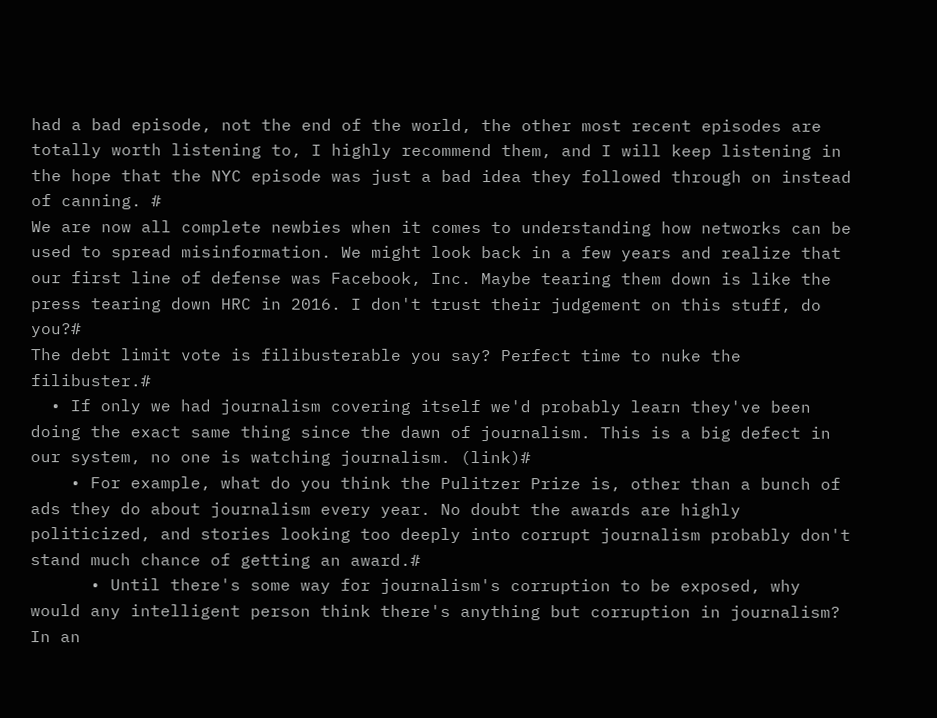had a bad episode, not the end of the world, the other most recent episodes are totally worth listening to, I highly recommend them, and I will keep listening in the hope that the NYC episode was just a bad idea they followed through on instead of canning. #
We are now all complete newbies when it comes to understanding how networks can be used to spread misinformation. We might look back in a few years and realize that our first line of defense was Facebook, Inc. Maybe tearing them down is like the press tearing down HRC in 2016. I don't trust their judgement on this stuff, do you?#
The debt limit vote is filibusterable you say? Perfect time to nuke the filibuster.#
  • If only we had journalism covering itself we'd probably learn they've been doing the exact same thing since the dawn of journalism. This is a big defect in our system, no one is watching journalism. (link)#
    • For example, what do you think the Pulitzer Prize is, other than a bunch of ads they do about journalism every year. No doubt the awards are highly politicized, and stories looking too deeply into corrupt journalism probably don't stand much chance of getting an award.#
      • Until there's some way for journalism's corruption to be exposed, why would any intelligent person think there's anything but corruption in journalism? In an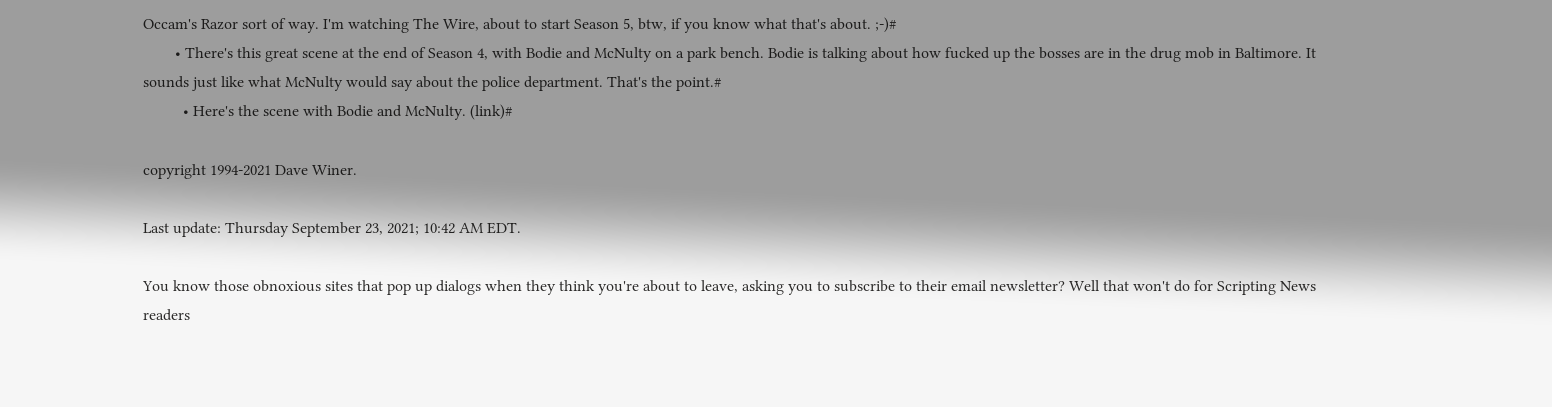Occam's Razor sort of way. I'm watching The Wire, about to start Season 5, btw, if you know what that's about. ;-)#
        • There's this great scene at the end of Season 4, with Bodie and McNulty on a park bench. Bodie is talking about how fucked up the bosses are in the drug mob in Baltimore. It sounds just like what McNulty would say about the police department. That's the point.#
          • Here's the scene with Bodie and McNulty. (link)#

copyright 1994-2021 Dave Winer.

Last update: Thursday September 23, 2021; 10:42 AM EDT.

You know those obnoxious sites that pop up dialogs when they think you're about to leave, asking you to subscribe to their email newsletter? Well that won't do for Scripting News readers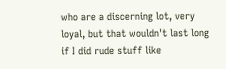who are a discerning lot, very loyal, but that wouldn't last long if I did rude stuff like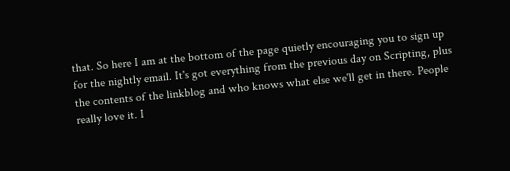that. So here I am at the bottom of the page quietly encouraging you to sign up for the nightly email. It's got everything from the previous day on Scripting, plus the contents of the linkblog and who knows what else we'll get in there. People really love it. I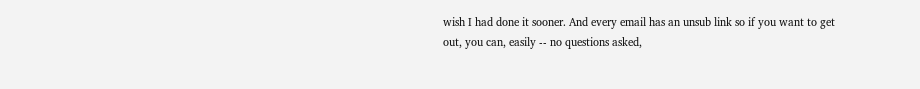wish I had done it sooner. And every email has an unsub link so if you want to get out, you can, easily -- no questions asked,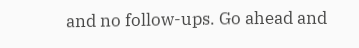and no follow-ups. Go ahead and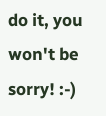do it, you won't be sorry! :-)